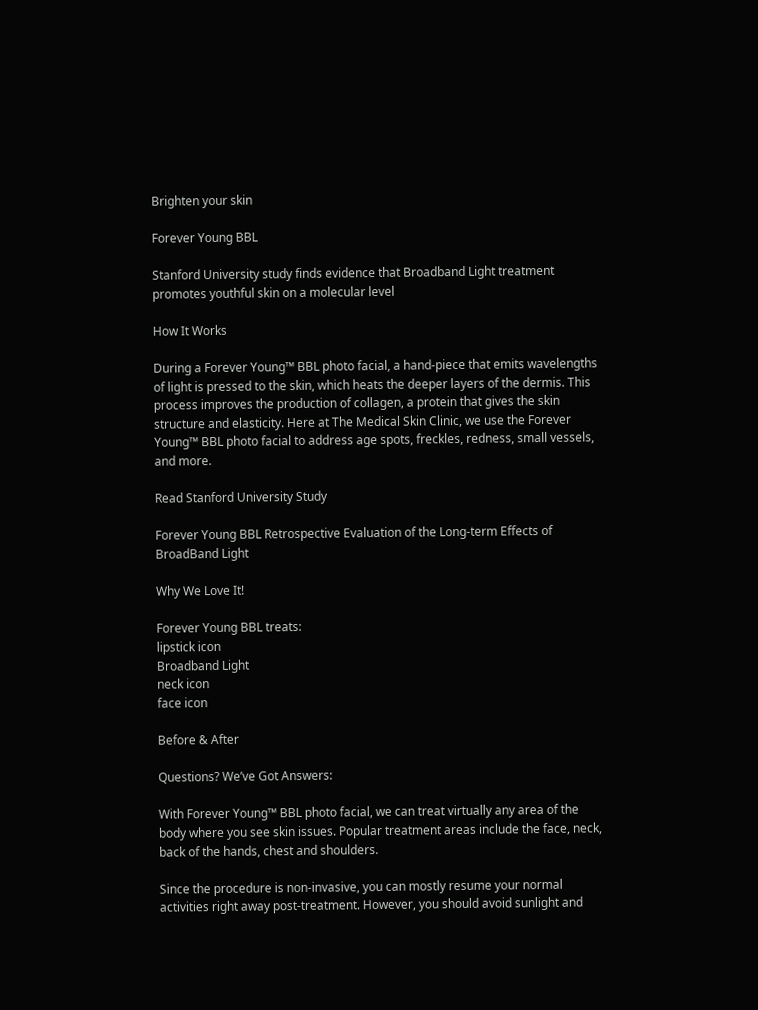Brighten your skin

Forever Young BBL

Stanford University study finds evidence that Broadband Light treatment promotes youthful skin on a molecular level

How It Works

During a Forever Young™ BBL photo facial, a hand-piece that emits wavelengths of light is pressed to the skin, which heats the deeper layers of the dermis. This process improves the production of collagen, a protein that gives the skin structure and elasticity. Here at The Medical Skin Clinic, we use the Forever Young™ BBL photo facial to address age spots, freckles, redness, small vessels, and more.

Read Stanford University Study

Forever Young BBL Retrospective Evaluation of the Long-term Effects of BroadBand Light

Why We Love It!

Forever Young BBL treats:
lipstick icon
Broadband Light
neck icon
face icon

Before & After

Questions? We’ve Got Answers:

With Forever Young™ BBL photo facial, we can treat virtually any area of the body where you see skin issues. Popular treatment areas include the face, neck, back of the hands, chest and shoulders.

Since the procedure is non-invasive, you can mostly resume your normal activities right away post-treatment. However, you should avoid sunlight and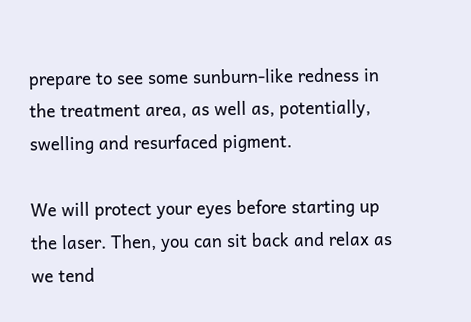prepare to see some sunburn-like redness in the treatment area, as well as, potentially, swelling and resurfaced pigment.

We will protect your eyes before starting up the laser. Then, you can sit back and relax as we tend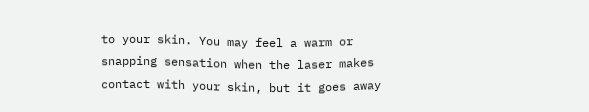to your skin. You may feel a warm or snapping sensation when the laser makes contact with your skin, but it goes away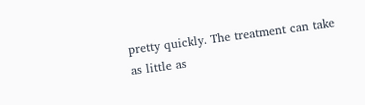pretty quickly. The treatment can take as little as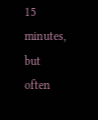15 minutes, but often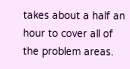takes about a half an hour to cover all of the problem areas.